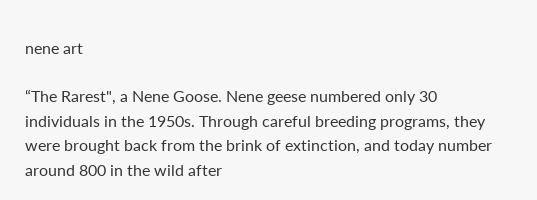nene art

“The Rarest", a Nene Goose. Nene geese numbered only 30 individuals in the 1950s. Through careful breeding programs, they were brought back from the brink of extinction, and today number around 800 in the wild after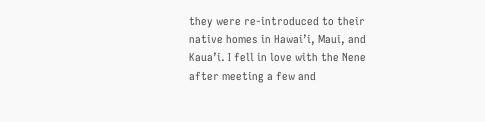they were re-introduced to their native homes in Hawai’i, Maui, and Kaua’i. I fell in love with the Nene after meeting a few and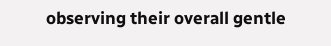observing their overall gentle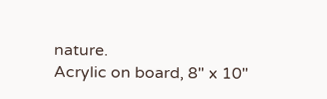nature.
Acrylic on board, 8" x 10"